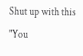Shut up with this "You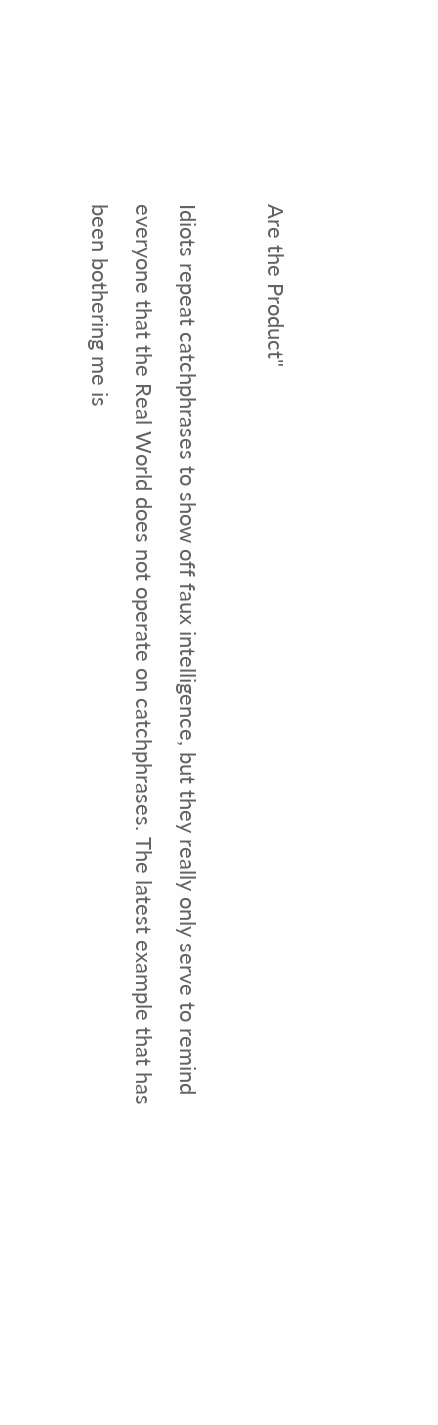Are the Product"

Idiots repeat catchphrases to show off faux intelligence, but they really only serve to remind everyone that the Real World does not operate on catchphrases. The latest example that has been bothering me is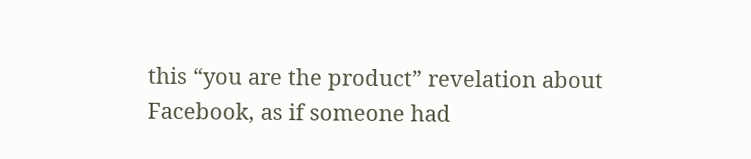this “you are the product” revelation about Facebook, as if someone had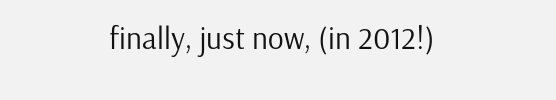finally, just now, (in 2012!)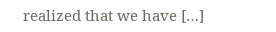realized that we have […]